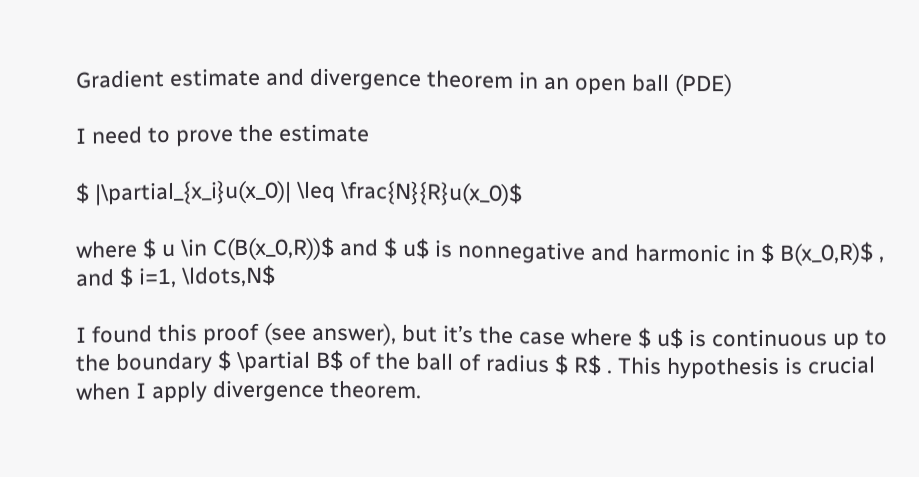Gradient estimate and divergence theorem in an open ball (PDE)

I need to prove the estimate

$ |\partial_{x_i}u(x_0)| \leq \frac{N}{R}u(x_0)$

where $ u \in C(B(x_0,R))$ and $ u$ is nonnegative and harmonic in $ B(x_0,R)$ , and $ i=1, \ldots,N$

I found this proof (see answer), but it’s the case where $ u$ is continuous up to the boundary $ \partial B$ of the ball of radius $ R$ . This hypothesis is crucial when I apply divergence theorem.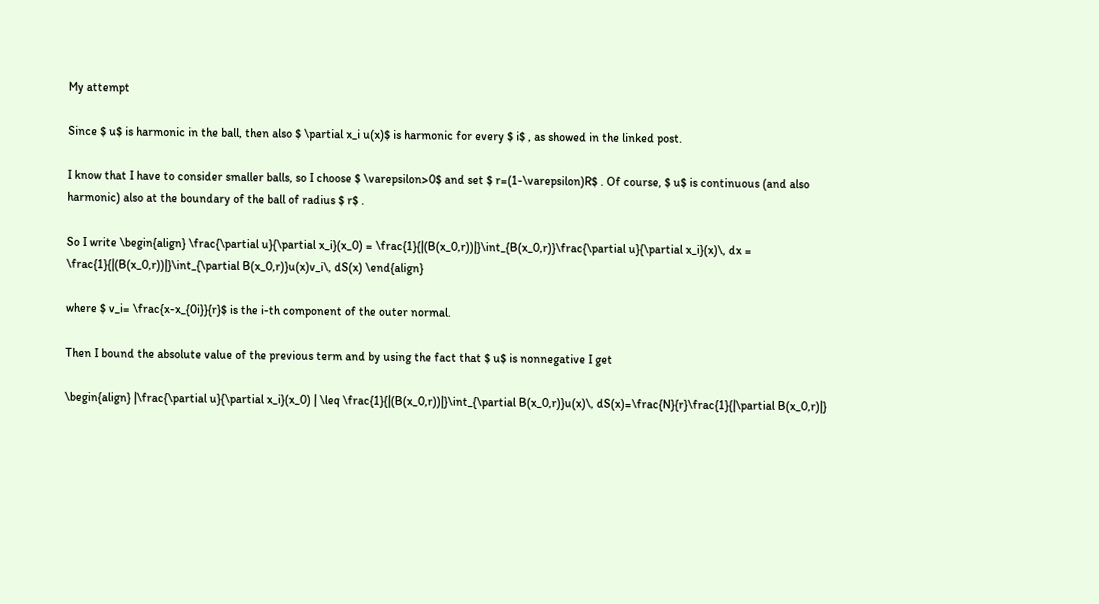My attempt

Since $ u$ is harmonic in the ball, then also $ \partial x_i u(x)$ is harmonic for every $ i$ , as showed in the linked post.

I know that I have to consider smaller balls, so I choose $ \varepsilon>0$ and set $ r=(1-\varepsilon)R$ . Of course, $ u$ is continuous (and also harmonic) also at the boundary of the ball of radius $ r$ .

So I write \begin{align} \frac{\partial u}{\partial x_i}(x_0) = \frac{1}{|(B(x_0,r))|}\int_{B(x_0,r)}\frac{\partial u}{\partial x_i}(x)\, dx = \frac{1}{|(B(x_0,r))|}\int_{\partial B(x_0,r)}u(x)v_i\, dS(x) \end{align}

where $ v_i= \frac{x-x_{0i}}{r}$ is the i-th component of the outer normal.

Then I bound the absolute value of the previous term and by using the fact that $ u$ is nonnegative I get

\begin{align} |\frac{\partial u}{\partial x_i}(x_0) | \leq \frac{1}{|(B(x_0,r))|}\int_{\partial B(x_0,r)}u(x)\, dS(x)=\frac{N}{r}\frac{1}{|\partial B(x_0,r)|}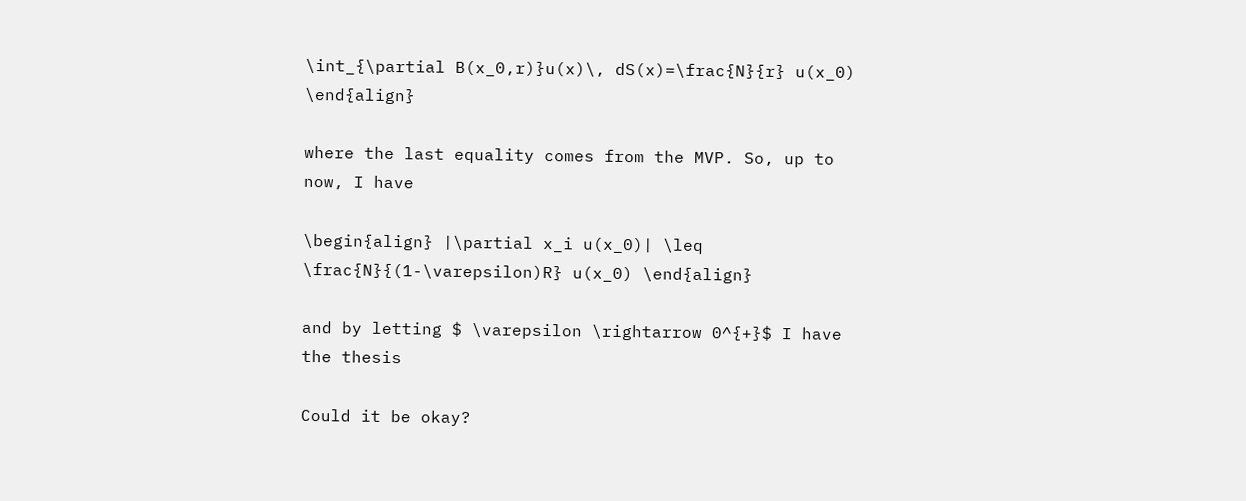\int_{\partial B(x_0,r)}u(x)\, dS(x)=\frac{N}{r} u(x_0) \end{align}

where the last equality comes from the MVP. So, up to now, I have

\begin{align} |\partial x_i u(x_0)| \leq \frac{N}{(1-\varepsilon)R} u(x_0) \end{align}

and by letting $ \varepsilon \rightarrow 0^{+}$ I have the thesis

Could it be okay?